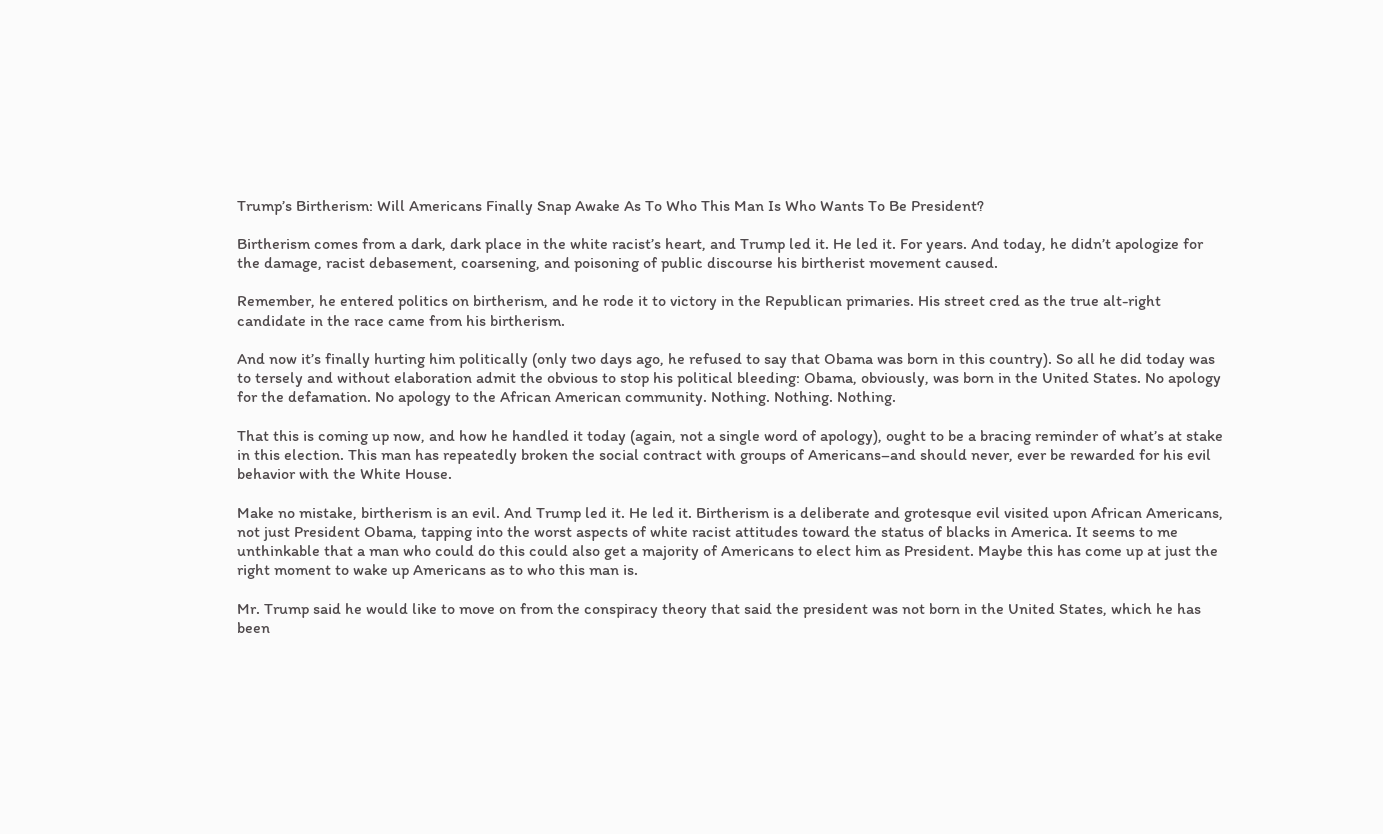Trump’s Birtherism: Will Americans Finally Snap Awake As To Who This Man Is Who Wants To Be President?

Birtherism comes from a dark, dark place in the white racist’s heart, and Trump led it. He led it. For years. And today, he didn’t apologize for the damage, racist debasement, coarsening, and poisoning of public discourse his birtherist movement caused.

Remember, he entered politics on birtherism, and he rode it to victory in the Republican primaries. His street cred as the true alt-right candidate in the race came from his birtherism.

And now it’s finally hurting him politically (only two days ago, he refused to say that Obama was born in this country). So all he did today was to tersely and without elaboration admit the obvious to stop his political bleeding: Obama, obviously, was born in the United States. No apology for the defamation. No apology to the African American community. Nothing. Nothing. Nothing.

That this is coming up now, and how he handled it today (again, not a single word of apology), ought to be a bracing reminder of what’s at stake in this election. This man has repeatedly broken the social contract with groups of Americans–and should never, ever be rewarded for his evil behavior with the White House.

Make no mistake, birtherism is an evil. And Trump led it. He led it. Birtherism is a deliberate and grotesque evil visited upon African Americans, not just President Obama, tapping into the worst aspects of white racist attitudes toward the status of blacks in America. It seems to me unthinkable that a man who could do this could also get a majority of Americans to elect him as President. Maybe this has come up at just the right moment to wake up Americans as to who this man is.

Mr. Trump said he would like to move on from the conspiracy theory that said the president was not born in the United States, which he has been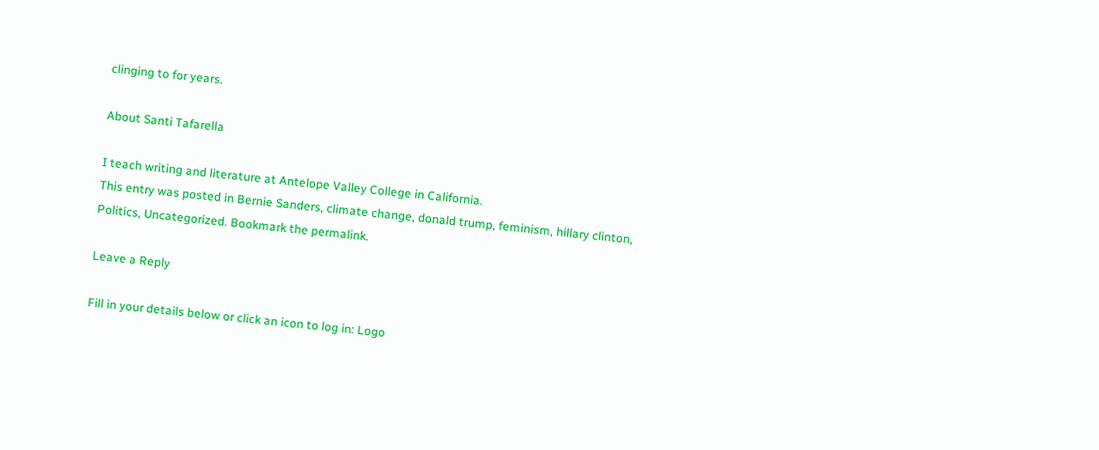clinging to for years.

About Santi Tafarella

I teach writing and literature at Antelope Valley College in California.
This entry was posted in Bernie Sanders, climate change, donald trump, feminism, hillary clinton, Politics, Uncategorized. Bookmark the permalink.

Leave a Reply

Fill in your details below or click an icon to log in: Logo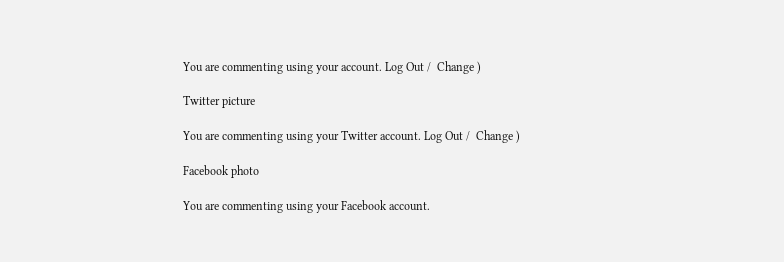You are commenting using your account. Log Out /  Change )

Twitter picture

You are commenting using your Twitter account. Log Out /  Change )

Facebook photo

You are commenting using your Facebook account.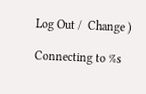Log Out /  Change )

Connecting to %s